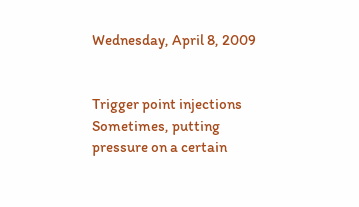Wednesday, April 8, 2009


Trigger point injections Sometimes, putting pressure on a certain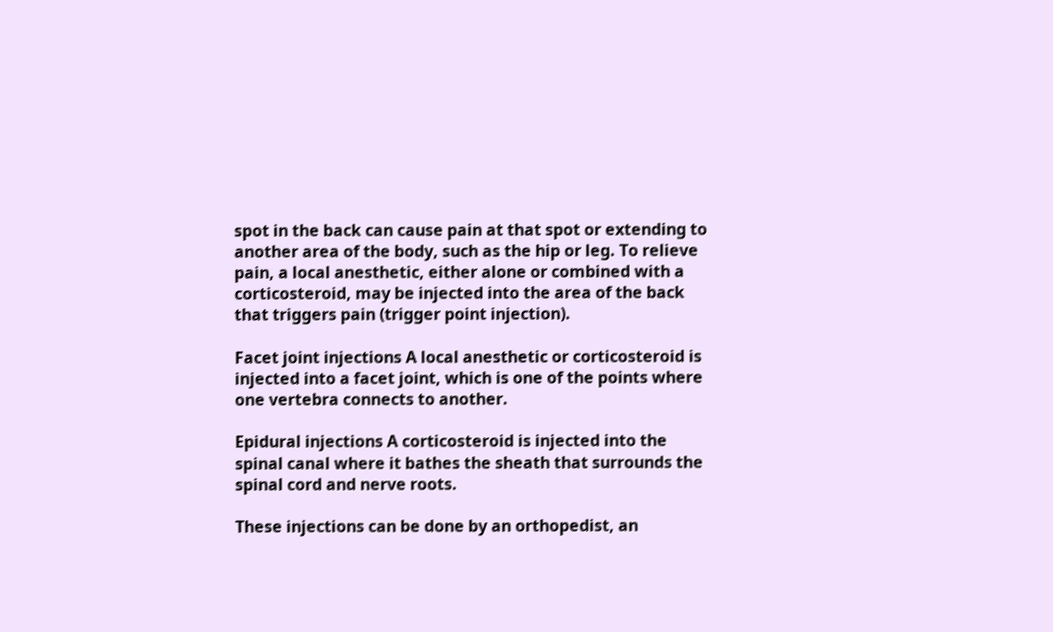spot in the back can cause pain at that spot or extending to another area of the body, such as the hip or leg. To relieve pain, a local anesthetic, either alone or combined with a corticosteroid, may be injected into the area of the back that triggers pain (trigger point injection).

Facet joint injections A local anesthetic or corticosteroid is injected into a facet joint, which is one of the points where one vertebra connects to another.

Epidural injections A corticosteroid is injected into the spinal canal where it bathes the sheath that surrounds the spinal cord and nerve roots.

These injections can be done by an orthopedist, an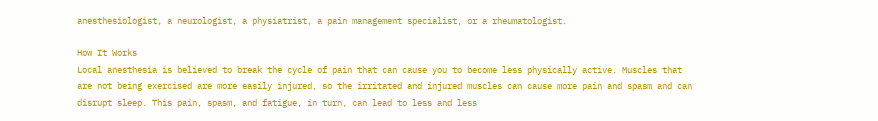anesthesiologist, a neurologist, a physiatrist, a pain management specialist, or a rheumatologist.

How It Works
Local anesthesia is believed to break the cycle of pain that can cause you to become less physically active. Muscles that are not being exercised are more easily injured, so the irritated and injured muscles can cause more pain and spasm and can disrupt sleep. This pain, spasm, and fatigue, in turn, can lead to less and less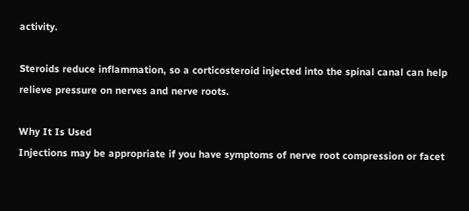activity.

Steroids reduce inflammation, so a corticosteroid injected into the spinal canal can help relieve pressure on nerves and nerve roots.

Why It Is Used
Injections may be appropriate if you have symptoms of nerve root compression or facet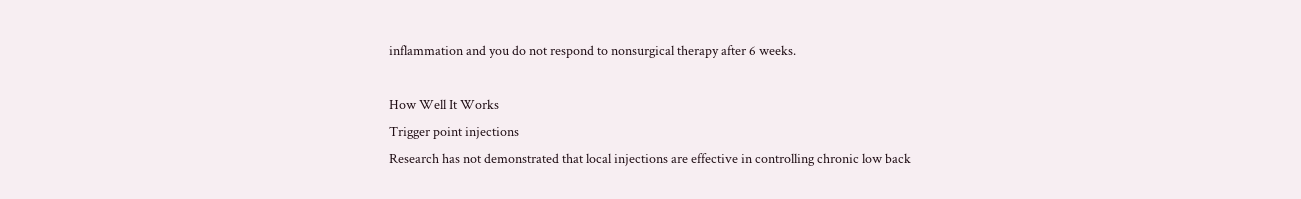inflammation and you do not respond to nonsurgical therapy after 6 weeks.

How Well It Works
Trigger point injections
Research has not demonstrated that local injections are effective in controlling chronic low back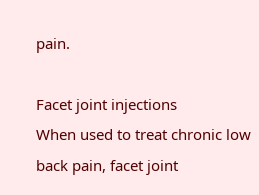pain.

Facet joint injections
When used to treat chronic low back pain, facet joint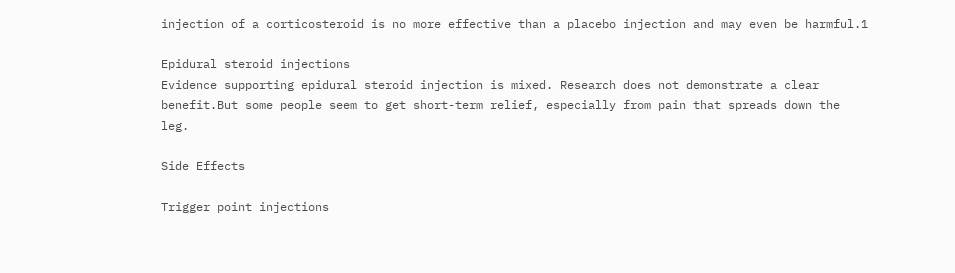injection of a corticosteroid is no more effective than a placebo injection and may even be harmful.1

Epidural steroid injections
Evidence supporting epidural steroid injection is mixed. Research does not demonstrate a clear benefit.But some people seem to get short-term relief, especially from pain that spreads down the leg.

Side Effects

Trigger point injections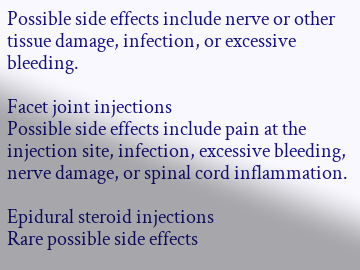Possible side effects include nerve or other tissue damage, infection, or excessive bleeding.

Facet joint injections
Possible side effects include pain at the injection site, infection, excessive bleeding, nerve damage, or spinal cord inflammation.

Epidural steroid injections
Rare possible side effects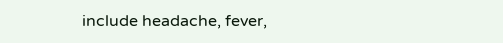include headache, fever,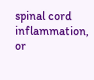spinal cord inflammation, or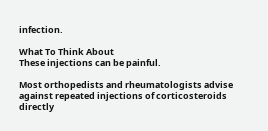infection.

What To Think About
These injections can be painful.

Most orthopedists and rheumatologists advise against repeated injections of corticosteroids directly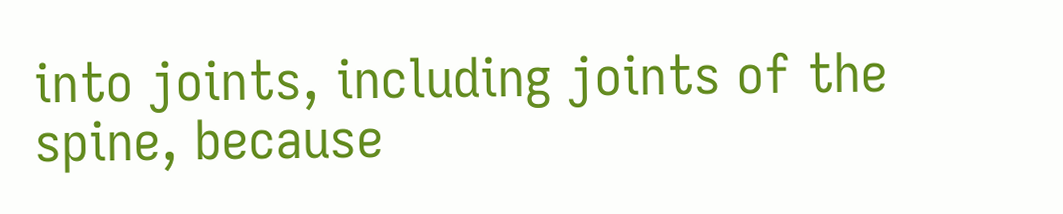into joints, including joints of the spine, because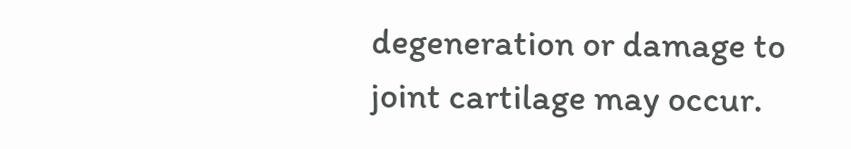degeneration or damage to joint cartilage may occur.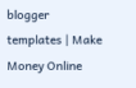blogger templates | Make Money Online